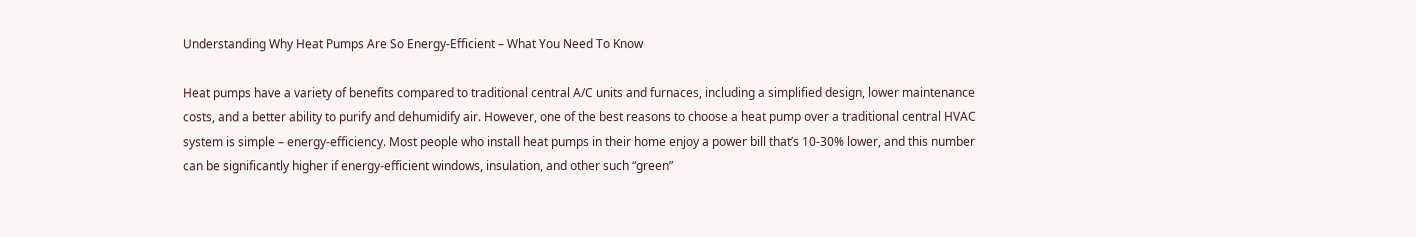Understanding Why Heat Pumps Are So Energy-Efficient – What You Need To Know

Heat pumps have a variety of benefits compared to traditional central A/C units and furnaces, including a simplified design, lower maintenance costs, and a better ability to purify and dehumidify air. However, one of the best reasons to choose a heat pump over a traditional central HVAC system is simple – energy-efficiency. Most people who install heat pumps in their home enjoy a power bill that’s 10-30% lower, and this number can be significantly higher if energy-efficient windows, insulation, and other such “green”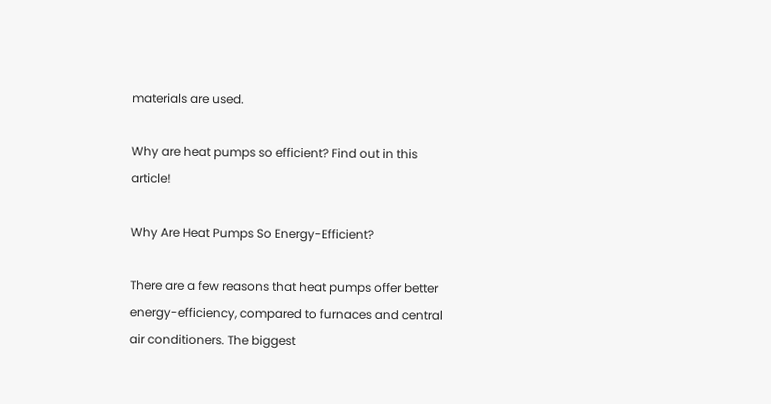materials are used.

Why are heat pumps so efficient? Find out in this article!

Why Are Heat Pumps So Energy-Efficient?

There are a few reasons that heat pumps offer better energy-efficiency, compared to furnaces and central air conditioners. The biggest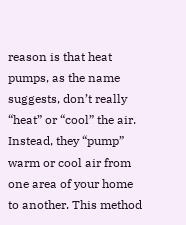reason is that heat pumps, as the name suggests, don’t really “heat” or “cool” the air. Instead, they “pump” warm or cool air from one area of your home to another. This method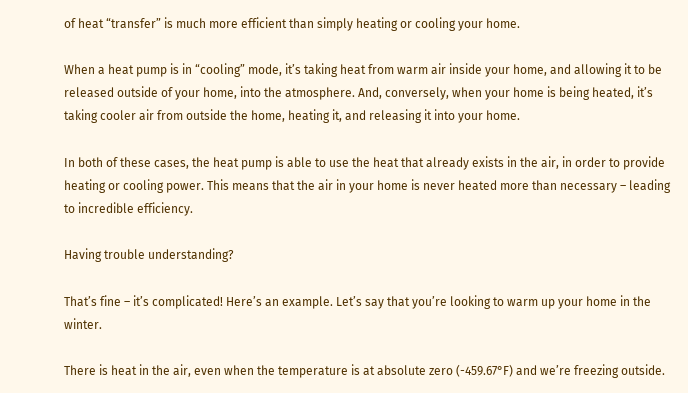of heat “transfer” is much more efficient than simply heating or cooling your home.

When a heat pump is in “cooling” mode, it’s taking heat from warm air inside your home, and allowing it to be released outside of your home, into the atmosphere. And, conversely, when your home is being heated, it’s taking cooler air from outside the home, heating it, and releasing it into your home.

In both of these cases, the heat pump is able to use the heat that already exists in the air, in order to provide heating or cooling power. This means that the air in your home is never heated more than necessary – leading to incredible efficiency.

Having trouble understanding?

That’s fine – it’s complicated! Here’s an example. Let’s say that you’re looking to warm up your home in the winter.

There is heat in the air, even when the temperature is at absolute zero (-459.67°F) and we’re freezing outside.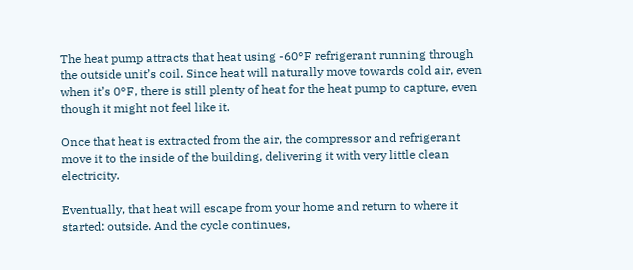The heat pump attracts that heat using -60°F refrigerant running through the outside unit’s coil. Since heat will naturally move towards cold air, even when it’s 0°F, there is still plenty of heat for the heat pump to capture, even though it might not feel like it.

Once that heat is extracted from the air, the compressor and refrigerant move it to the inside of the building, delivering it with very little clean electricity.

Eventually, that heat will escape from your home and return to where it started: outside. And the cycle continues,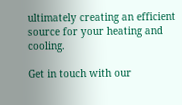ultimately creating an efficient source for your heating and cooling.

Get in touch with our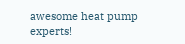awesome heat pump experts!